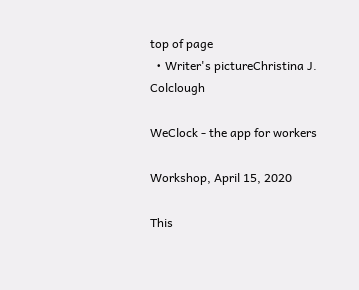top of page
  • Writer's pictureChristina J. Colclough

WeClock - the app for workers

Workshop, April 15, 2020

This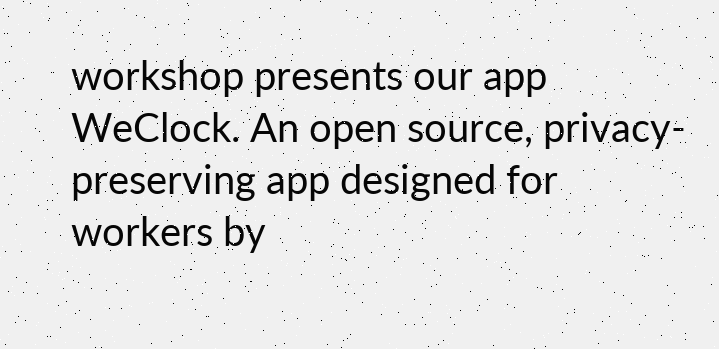workshop presents our app WeClock. An open source, privacy-preserving app designed for workers by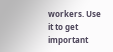workers. Use it to get important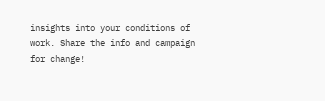insights into your conditions of work. Share the info and campaign for change!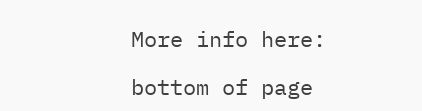More info here:

bottom of page